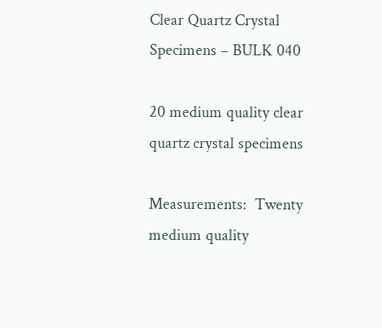Clear Quartz Crystal Specimens – BULK 040

20 medium quality clear quartz crystal specimens

Measurements:  Twenty medium quality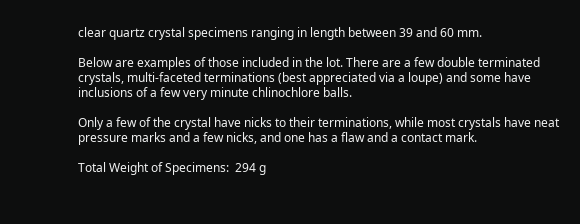clear quartz crystal specimens ranging in length between 39 and 60 mm.

Below are examples of those included in the lot. There are a few double terminated crystals, multi-faceted terminations (best appreciated via a loupe) and some have inclusions of a few very minute chlinochlore balls.

Only a few of the crystal have nicks to their terminations, while most crystals have neat pressure marks and a few nicks, and one has a flaw and a contact mark.

Total Weight of Specimens:  294 g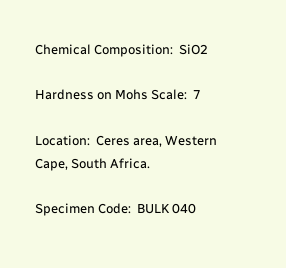Chemical Composition:  SiO2

Hardness on Mohs Scale:  7

Location:  Ceres area, Western Cape, South Africa.

Specimen Code:  BULK 040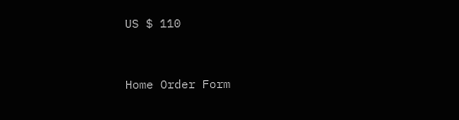US $ 110


Home Order Form